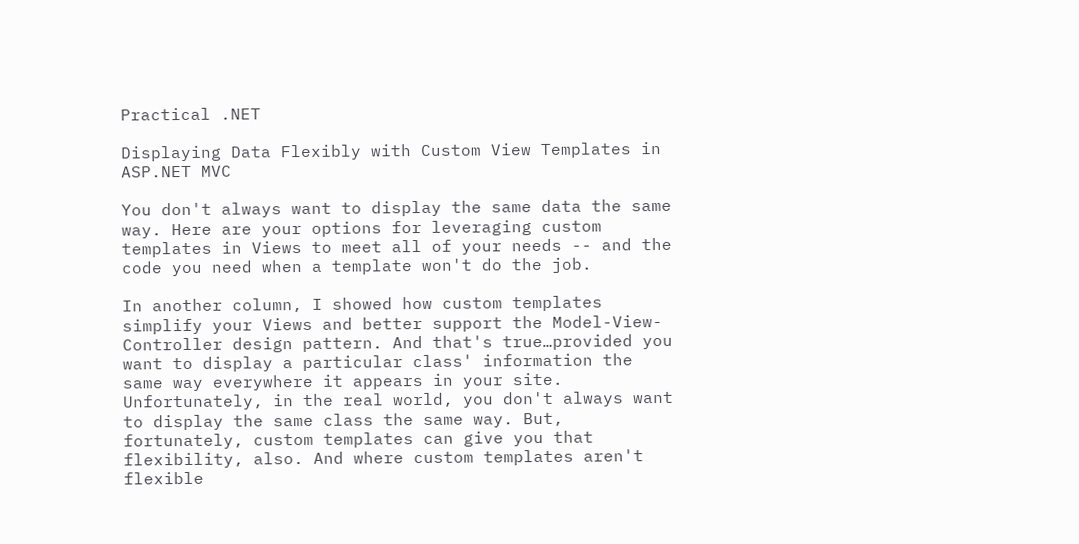Practical .NET

Displaying Data Flexibly with Custom View Templates in ASP.NET MVC

You don't always want to display the same data the same way. Here are your options for leveraging custom templates in Views to meet all of your needs -- and the code you need when a template won't do the job.

In another column, I showed how custom templates simplify your Views and better support the Model-View-Controller design pattern. And that's true…provided you want to display a particular class' information the same way everywhere it appears in your site. Unfortunately, in the real world, you don't always want to display the same class the same way. But, fortunately, custom templates can give you that flexibility, also. And where custom templates aren't flexible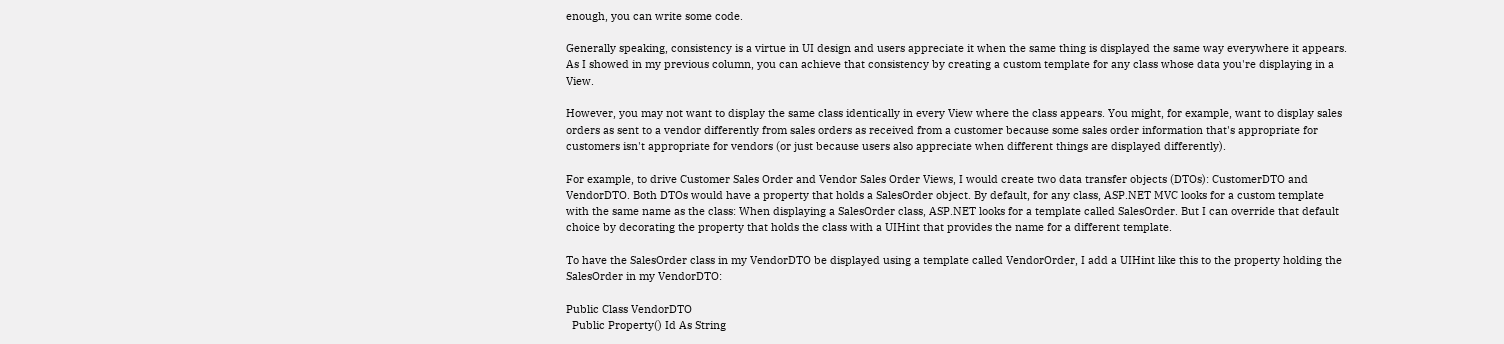enough, you can write some code.

Generally speaking, consistency is a virtue in UI design and users appreciate it when the same thing is displayed the same way everywhere it appears. As I showed in my previous column, you can achieve that consistency by creating a custom template for any class whose data you're displaying in a View.

However, you may not want to display the same class identically in every View where the class appears. You might, for example, want to display sales orders as sent to a vendor differently from sales orders as received from a customer because some sales order information that's appropriate for customers isn't appropriate for vendors (or just because users also appreciate when different things are displayed differently).

For example, to drive Customer Sales Order and Vendor Sales Order Views, I would create two data transfer objects (DTOs): CustomerDTO and VendorDTO. Both DTOs would have a property that holds a SalesOrder object. By default, for any class, ASP.NET MVC looks for a custom template with the same name as the class: When displaying a SalesOrder class, ASP.NET looks for a template called SalesOrder. But I can override that default choice by decorating the property that holds the class with a UIHint that provides the name for a different template.

To have the SalesOrder class in my VendorDTO be displayed using a template called VendorOrder, I add a UIHint like this to the property holding the SalesOrder in my VendorDTO:

Public Class VendorDTO
  Public Property() Id As String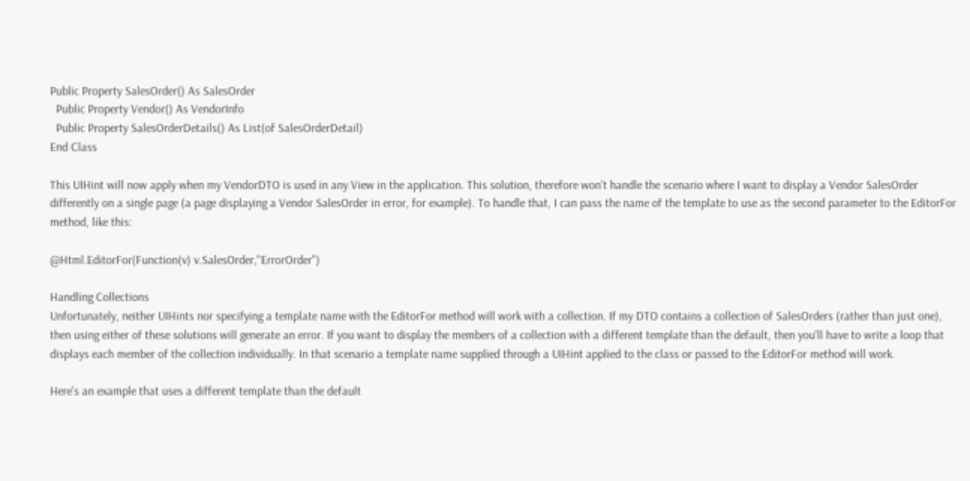Public Property SalesOrder() As SalesOrder
  Public Property Vendor() As VendorInfo
  Public Property SalesOrderDetails() As List(of SalesOrderDetail)
End Class

This UIHint will now apply when my VendorDTO is used in any View in the application. This solution, therefore won't handle the scenario where I want to display a Vendor SalesOrder differently on a single page (a page displaying a Vendor SalesOrder in error, for example). To handle that, I can pass the name of the template to use as the second parameter to the EditorFor method, like this:

@Html.EditorFor(Function(v) v.SalesOrder,"ErrorOrder")

Handling Collections
Unfortunately, neither UIHints nor specifying a template name with the EditorFor method will work with a collection. If my DTO contains a collection of SalesOrders (rather than just one), then using either of these solutions will generate an error. If you want to display the members of a collection with a different template than the default, then you'll have to write a loop that displays each member of the collection individually. In that scenario a template name supplied through a UIHint applied to the class or passed to the EditorFor method will work.

Here's an example that uses a different template than the default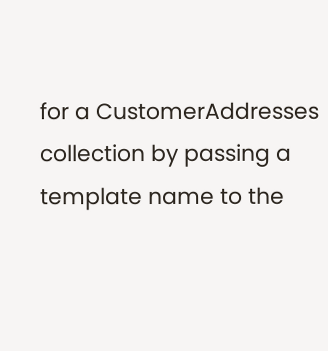for a CustomerAddresses collection by passing a template name to the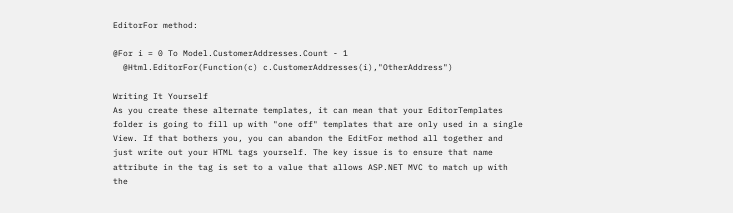EditorFor method:

@For i = 0 To Model.CustomerAddresses.Count - 1
  @Html.EditorFor(Function(c) c.CustomerAddresses(i),"OtherAddress")

Writing It Yourself
As you create these alternate templates, it can mean that your EditorTemplates folder is going to fill up with "one off" templates that are only used in a single View. If that bothers you, you can abandon the EditFor method all together and just write out your HTML tags yourself. The key issue is to ensure that name attribute in the tag is set to a value that allows ASP.NET MVC to match up with the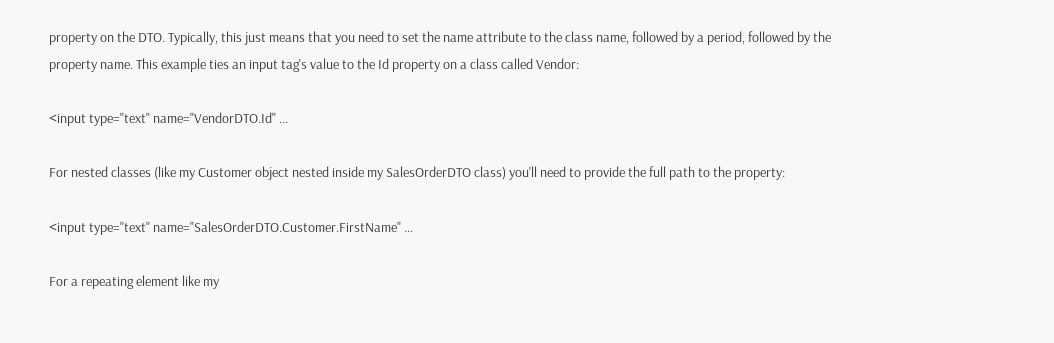property on the DTO. Typically, this just means that you need to set the name attribute to the class name, followed by a period, followed by the property name. This example ties an input tag's value to the Id property on a class called Vendor:

<input type="text" name="VendorDTO.Id" ...

For nested classes (like my Customer object nested inside my SalesOrderDTO class) you'll need to provide the full path to the property:

<input type="text" name="SalesOrderDTO.Customer.FirstName" ...

For a repeating element like my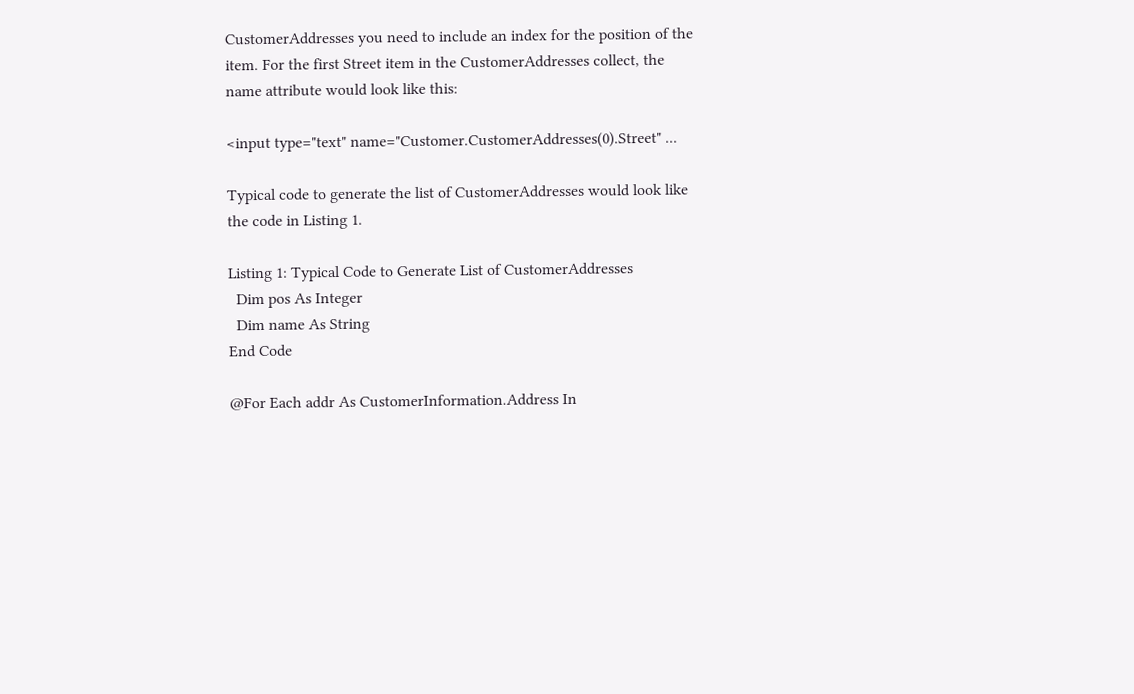CustomerAddresses you need to include an index for the position of the item. For the first Street item in the CustomerAddresses collect, the name attribute would look like this:

<input type="text" name="Customer.CustomerAddresses(0).Street" ...

Typical code to generate the list of CustomerAddresses would look like the code in Listing 1.

Listing 1: Typical Code to Generate List of CustomerAddresses
  Dim pos As Integer
  Dim name As String
End Code

@For Each addr As CustomerInformation.Address In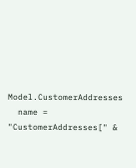Model.CustomerAddresses
  name = "CustomerAddresses[" &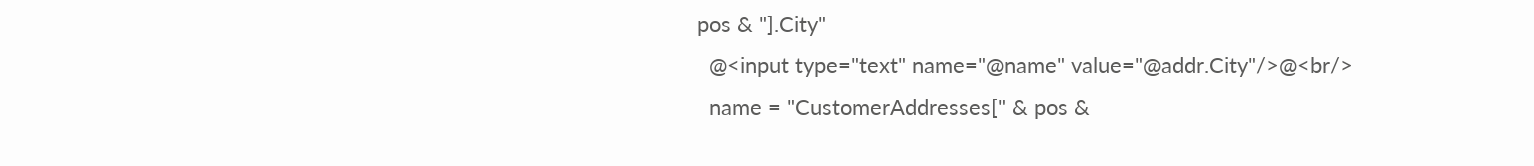pos & "].City"
  @<input type="text" name="@name" value="@addr.City"/>@<br/>
  name = "CustomerAddresses[" & pos &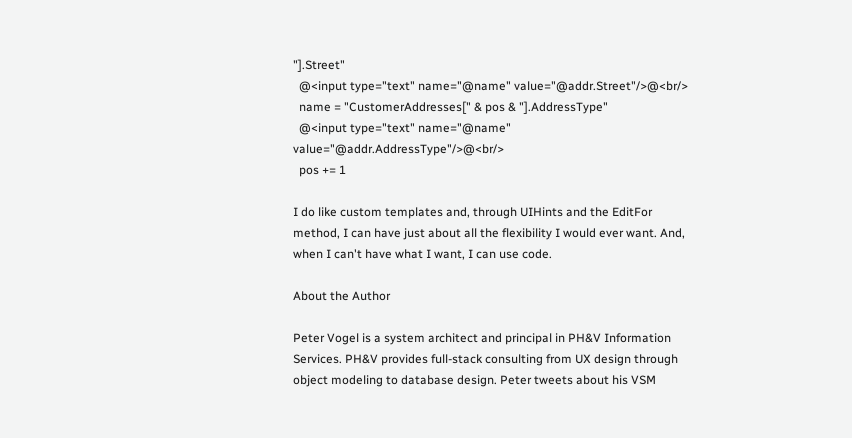"].Street"
  @<input type="text" name="@name" value="@addr.Street"/>@<br/>
  name = "CustomerAddresses[" & pos & "].AddressType"
  @<input type="text" name="@name" value="@addr.AddressType"/>@<br/>
  pos += 1

I do like custom templates and, through UIHints and the EditFor method, I can have just about all the flexibility I would ever want. And, when I can't have what I want, I can use code.

About the Author

Peter Vogel is a system architect and principal in PH&V Information Services. PH&V provides full-stack consulting from UX design through object modeling to database design. Peter tweets about his VSM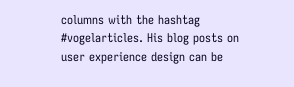columns with the hashtag #vogelarticles. His blog posts on user experience design can be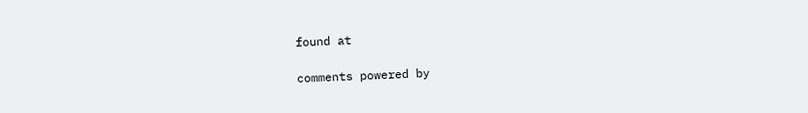found at

comments powered by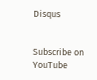Disqus


Subscribe on YouTube